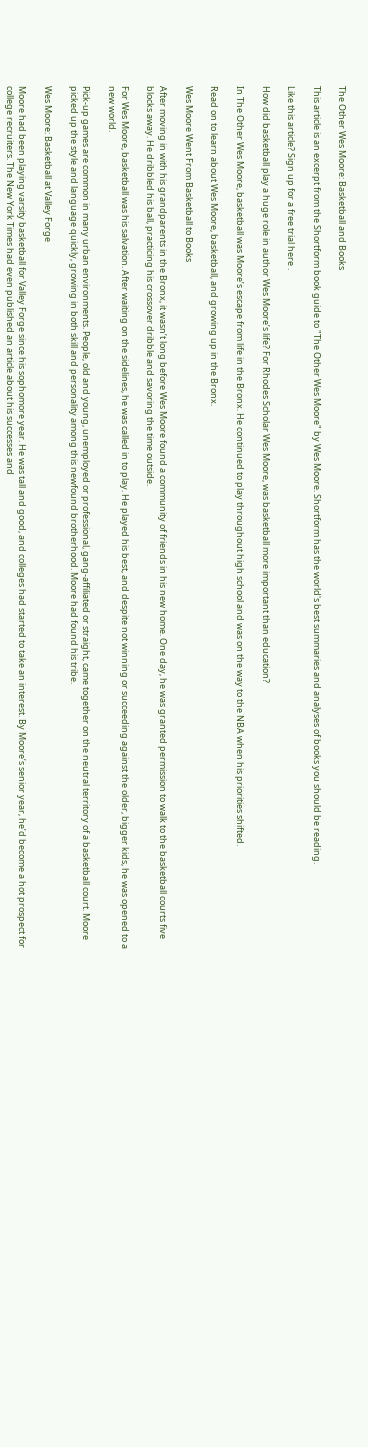The Other Wes Moore: Basketball and Books

This article is an excerpt from the Shortform book guide to "The Other Wes Moore" by Wes Moore. Shortform has the world's best summaries and analyses of books you should be reading.

Like this article? Sign up for a free trial here .

How did basketball play a huge role in author Wes Moore’s life? For Rhodes Scholar Wes Moore, was basketball more important than education?

In The Other Wes Moore, basketball was Moore’s escape from life in the Bronx. He continued to play throughout high school and was on the way to the NBA when his priorities shifted.

Read on to learn about Wes Moore, basketball, and growing up in the Bronx.

Wes Moore Went From Basketball to Books

After moving in with his grandparents in the Bronx, it wasn’t long before Wes Moore found a community of friends in his new home. One day, he was granted permission to walk to the basketball courts five blocks away. He dribbled his ball, practicing his crossover dribble and savoring the time outside.

For Wes Moore, basketball was his salvation. After waiting on the sidelines, he was called in to play. He played his best, and despite not winning or succeeding against the older, bigger kids, he was opened to a new world.

Pick-up games are common in many urban environments. People, old and young, unemployed or professional, gang-affiliated or straight, came together on the neutral territory of a basketball court. Moore picked up the style and language quickly, growing in both skill and personality among this newfound brotherhood. Moore had found his tribe.

Wes Moore: Basketball at Valley Forge

Moore had been playing varsity basketball for Valley Forge since his sophomore year. He was tall and good, and colleges had started to take an interest. By Moore’s senior year, he’d become a hot prospect for college recruiters. The New York Times had even published an article about his successes and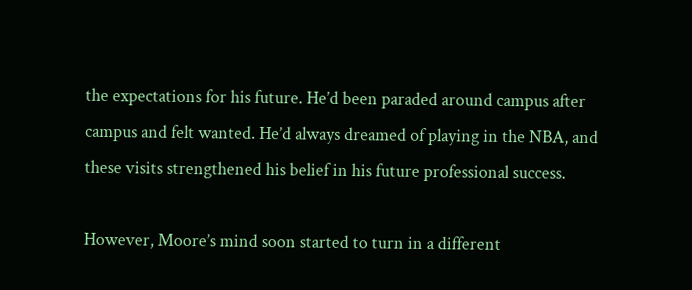the expectations for his future. He’d been paraded around campus after campus and felt wanted. He’d always dreamed of playing in the NBA, and these visits strengthened his belief in his future professional success.

However, Moore’s mind soon started to turn in a different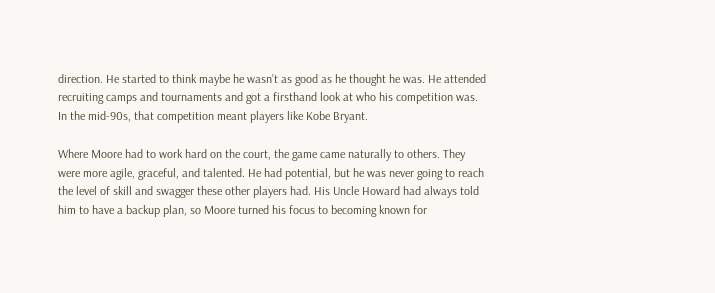direction. He started to think maybe he wasn’t as good as he thought he was. He attended recruiting camps and tournaments and got a firsthand look at who his competition was. In the mid-90s, that competition meant players like Kobe Bryant.

Where Moore had to work hard on the court, the game came naturally to others. They were more agile, graceful, and talented. He had potential, but he was never going to reach the level of skill and swagger these other players had. His Uncle Howard had always told him to have a backup plan, so Moore turned his focus to becoming known for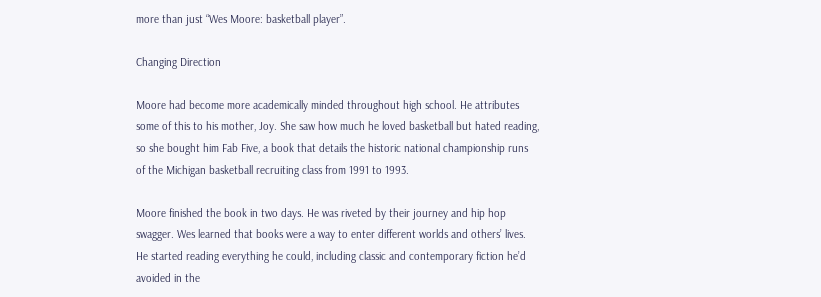more than just “Wes Moore: basketball player”.

Changing Direction

Moore had become more academically minded throughout high school. He attributes some of this to his mother, Joy. She saw how much he loved basketball but hated reading, so she bought him Fab Five, a book that details the historic national championship runs of the Michigan basketball recruiting class from 1991 to 1993.

Moore finished the book in two days. He was riveted by their journey and hip hop swagger. Wes learned that books were a way to enter different worlds and others’ lives. He started reading everything he could, including classic and contemporary fiction he’d avoided in the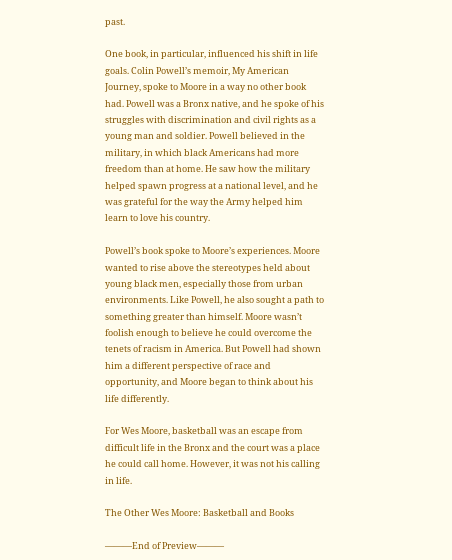past.

One book, in particular, influenced his shift in life goals. Colin Powell’s memoir, My American Journey, spoke to Moore in a way no other book had. Powell was a Bronx native, and he spoke of his struggles with discrimination and civil rights as a young man and soldier. Powell believed in the military, in which black Americans had more freedom than at home. He saw how the military helped spawn progress at a national level, and he was grateful for the way the Army helped him learn to love his country.

Powell’s book spoke to Moore’s experiences. Moore wanted to rise above the stereotypes held about young black men, especially those from urban environments. Like Powell, he also sought a path to something greater than himself. Moore wasn’t foolish enough to believe he could overcome the tenets of racism in America. But Powell had shown him a different perspective of race and opportunity, and Moore began to think about his life differently.

For Wes Moore, basketball was an escape from difficult life in the Bronx and the court was a place he could call home. However, it was not his calling in life.

The Other Wes Moore: Basketball and Books

———End of Preview———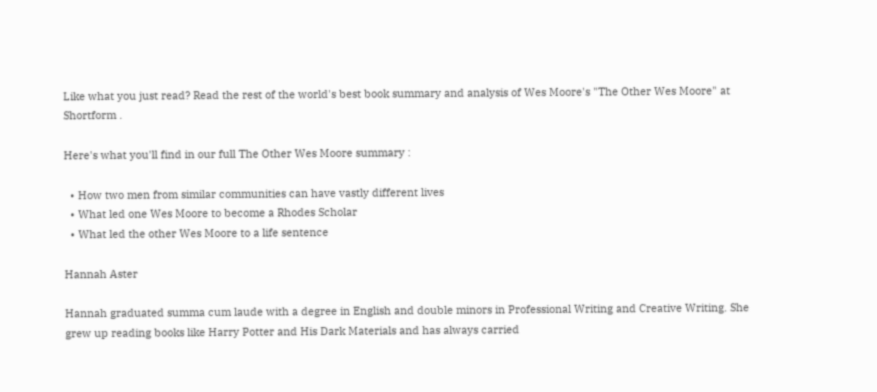Like what you just read? Read the rest of the world's best book summary and analysis of Wes Moore's "The Other Wes Moore" at Shortform .

Here's what you'll find in our full The Other Wes Moore summary :

  • How two men from similar communities can have vastly different lives
  • What led one Wes Moore to become a Rhodes Scholar
  • What led the other Wes Moore to a life sentence

Hannah Aster

Hannah graduated summa cum laude with a degree in English and double minors in Professional Writing and Creative Writing. She grew up reading books like Harry Potter and His Dark Materials and has always carried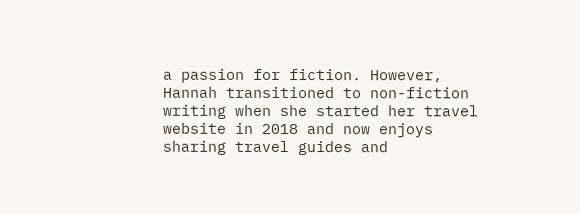a passion for fiction. However, Hannah transitioned to non-fiction writing when she started her travel website in 2018 and now enjoys sharing travel guides and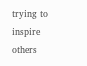trying to inspire others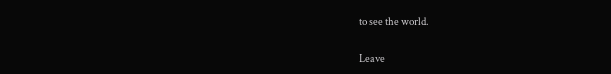to see the world.

Leave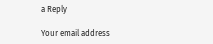a Reply

Your email address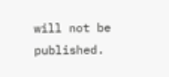will not be published.